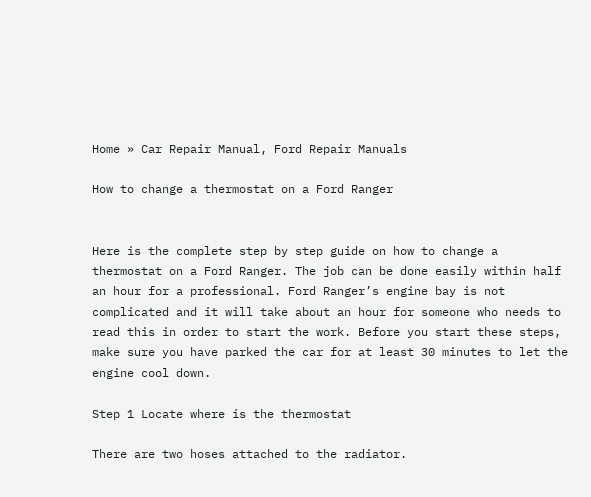Home » Car Repair Manual, Ford Repair Manuals

How to change a thermostat on a Ford Ranger


Here is the complete step by step guide on how to change a thermostat on a Ford Ranger. The job can be done easily within half an hour for a professional. Ford Ranger’s engine bay is not complicated and it will take about an hour for someone who needs to read this in order to start the work. Before you start these steps, make sure you have parked the car for at least 30 minutes to let the engine cool down.

Step 1 Locate where is the thermostat

There are two hoses attached to the radiator.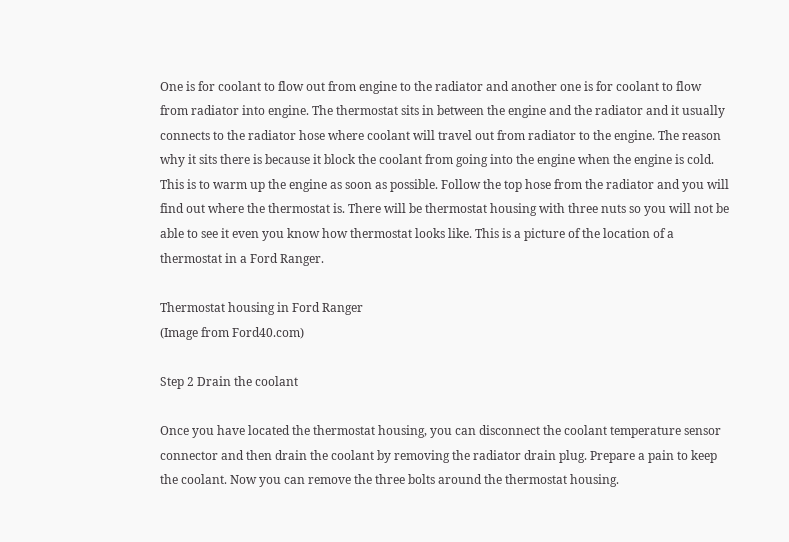One is for coolant to flow out from engine to the radiator and another one is for coolant to flow from radiator into engine. The thermostat sits in between the engine and the radiator and it usually connects to the radiator hose where coolant will travel out from radiator to the engine. The reason why it sits there is because it block the coolant from going into the engine when the engine is cold. This is to warm up the engine as soon as possible. Follow the top hose from the radiator and you will find out where the thermostat is. There will be thermostat housing with three nuts so you will not be able to see it even you know how thermostat looks like. This is a picture of the location of a thermostat in a Ford Ranger.

Thermostat housing in Ford Ranger
(Image from Ford40.com)

Step 2 Drain the coolant

Once you have located the thermostat housing, you can disconnect the coolant temperature sensor connector and then drain the coolant by removing the radiator drain plug. Prepare a pain to keep the coolant. Now you can remove the three bolts around the thermostat housing.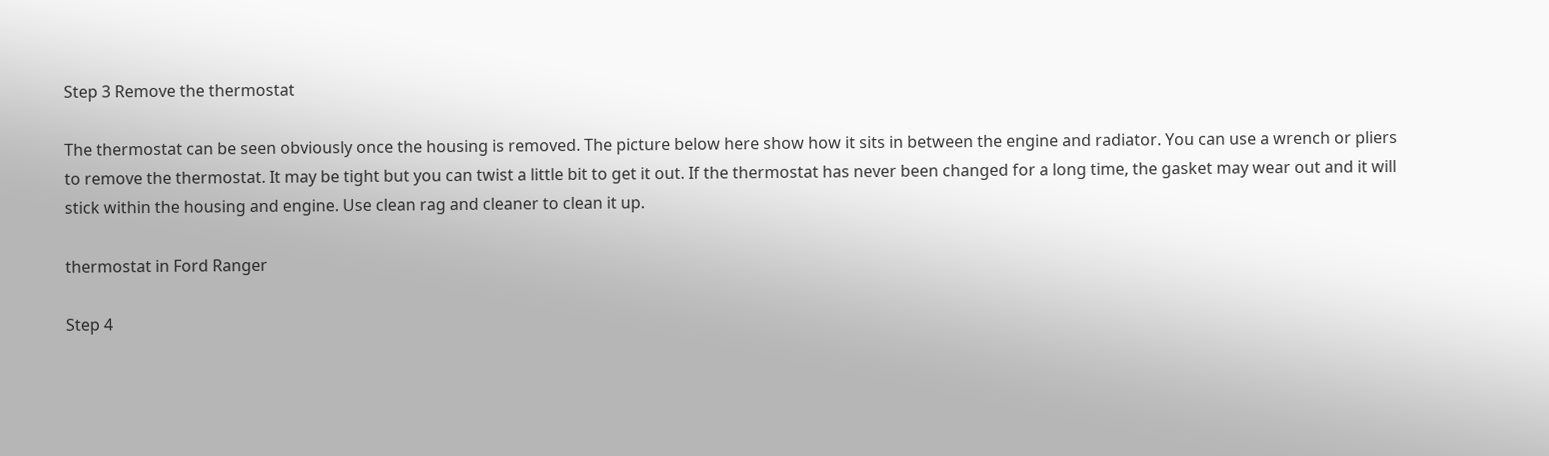Step 3 Remove the thermostat

The thermostat can be seen obviously once the housing is removed. The picture below here show how it sits in between the engine and radiator. You can use a wrench or pliers to remove the thermostat. It may be tight but you can twist a little bit to get it out. If the thermostat has never been changed for a long time, the gasket may wear out and it will stick within the housing and engine. Use clean rag and cleaner to clean it up.

thermostat in Ford Ranger

Step 4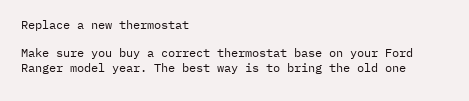Replace a new thermostat

Make sure you buy a correct thermostat base on your Ford Ranger model year. The best way is to bring the old one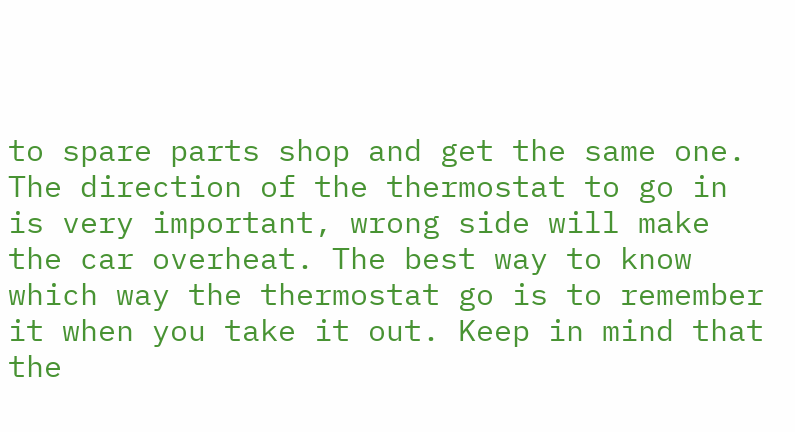to spare parts shop and get the same one. The direction of the thermostat to go in is very important, wrong side will make the car overheat. The best way to know which way the thermostat go is to remember it when you take it out. Keep in mind that the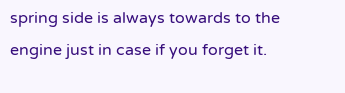spring side is always towards to the engine just in case if you forget it.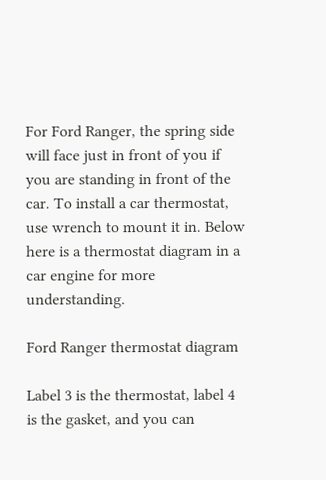For Ford Ranger, the spring side will face just in front of you if you are standing in front of the car. To install a car thermostat, use wrench to mount it in. Below here is a thermostat diagram in a car engine for more understanding.

Ford Ranger thermostat diagram

Label 3 is the thermostat, label 4 is the gasket, and you can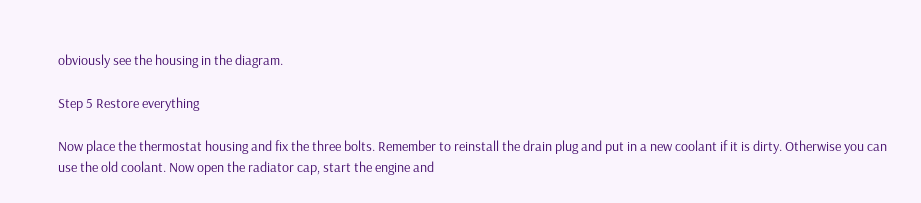obviously see the housing in the diagram.

Step 5 Restore everything

Now place the thermostat housing and fix the three bolts. Remember to reinstall the drain plug and put in a new coolant if it is dirty. Otherwise you can use the old coolant. Now open the radiator cap, start the engine and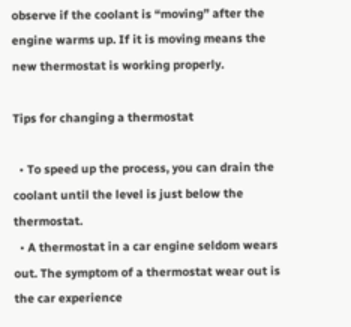observe if the coolant is “moving” after the engine warms up. If it is moving means the new thermostat is working properly.

Tips for changing a thermostat

  • To speed up the process, you can drain the coolant until the level is just below the thermostat.
  • A thermostat in a car engine seldom wears out. The symptom of a thermostat wear out is the car experience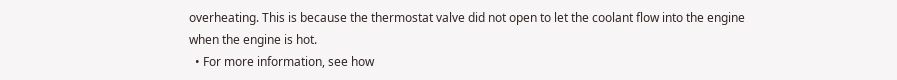overheating. This is because the thermostat valve did not open to let the coolant flow into the engine when the engine is hot.
  • For more information, see how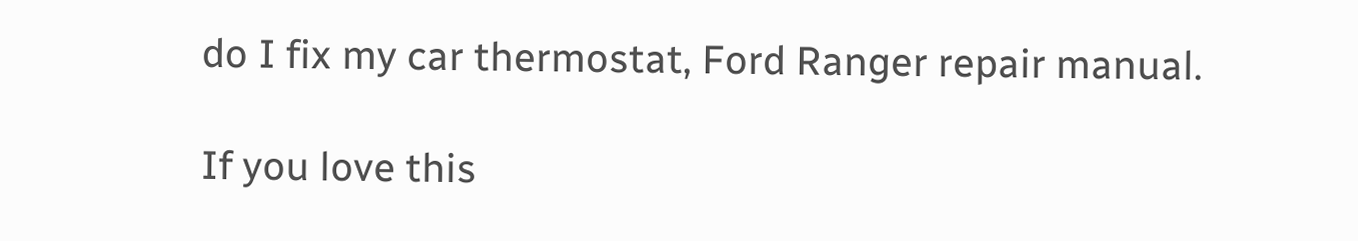do I fix my car thermostat, Ford Ranger repair manual.

If you love this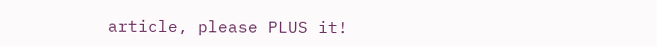article, please PLUS it!